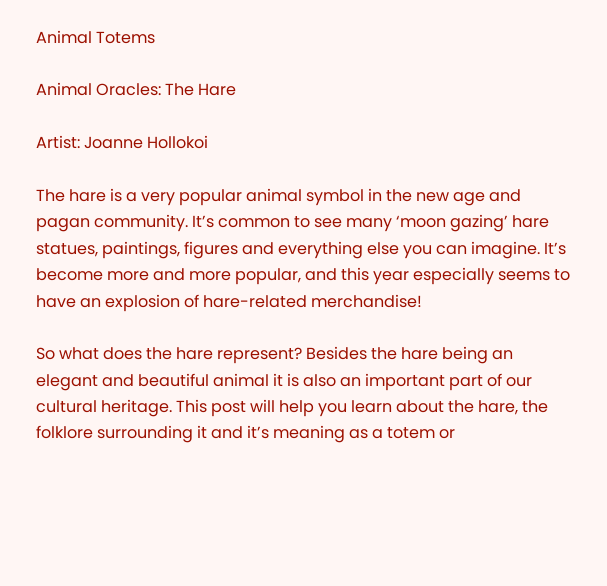Animal Totems

Animal Oracles: The Hare

Artist: Joanne Hollokoi

The hare is a very popular animal symbol in the new age and pagan community. It’s common to see many ‘moon gazing’ hare statues, paintings, figures and everything else you can imagine. It’s become more and more popular, and this year especially seems to have an explosion of hare-related merchandise!

So what does the hare represent? Besides the hare being an elegant and beautiful animal it is also an important part of our cultural heritage. This post will help you learn about the hare, the folklore surrounding it and it’s meaning as a totem or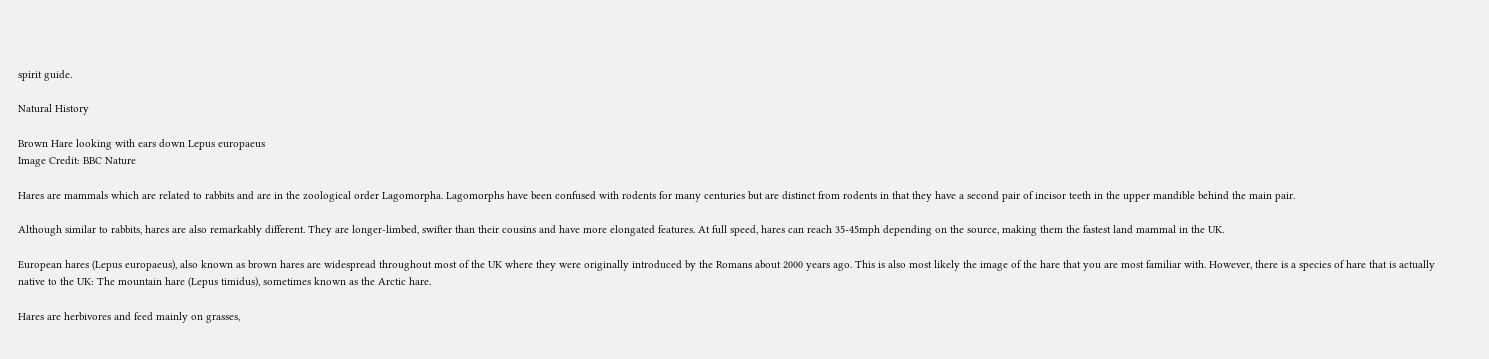spirit guide.

Natural History

Brown Hare looking with ears down Lepus europaeus
Image Credit: BBC Nature

Hares are mammals which are related to rabbits and are in the zoological order Lagomorpha. Lagomorphs have been confused with rodents for many centuries but are distinct from rodents in that they have a second pair of incisor teeth in the upper mandible behind the main pair.

Although similar to rabbits, hares are also remarkably different. They are longer-limbed, swifter than their cousins and have more elongated features. At full speed, hares can reach 35-45mph depending on the source, making them the fastest land mammal in the UK.

European hares (Lepus europaeus), also known as brown hares are widespread throughout most of the UK where they were originally introduced by the Romans about 2000 years ago. This is also most likely the image of the hare that you are most familiar with. However, there is a species of hare that is actually native to the UK: The mountain hare (Lepus timidus), sometimes known as the Arctic hare.

Hares are herbivores and feed mainly on grasses,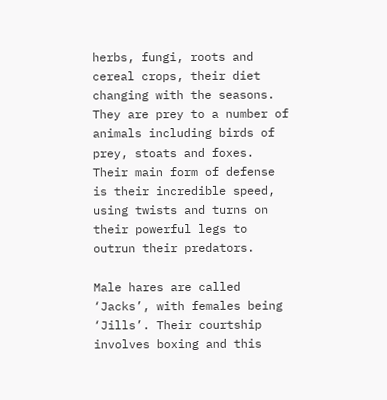herbs, fungi, roots and cereal crops, their diet changing with the seasons. They are prey to a number of animals including birds of prey, stoats and foxes. Their main form of defense is their incredible speed, using twists and turns on their powerful legs to outrun their predators.

Male hares are called ‘Jacks’, with females being ‘Jills’. Their courtship involves boxing and this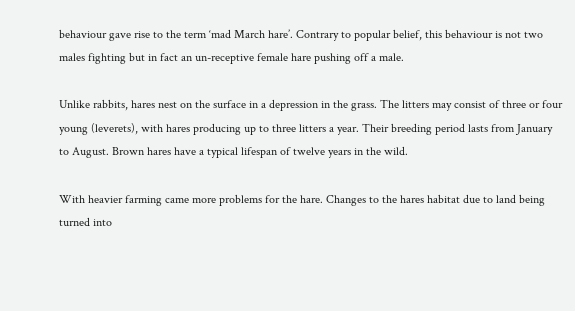behaviour gave rise to the term ‘mad March hare’. Contrary to popular belief, this behaviour is not two males fighting but in fact an un-receptive female hare pushing off a male.

Unlike rabbits, hares nest on the surface in a depression in the grass. The litters may consist of three or four young (leverets), with hares producing up to three litters a year. Their breeding period lasts from January to August. Brown hares have a typical lifespan of twelve years in the wild.

With heavier farming came more problems for the hare. Changes to the hares habitat due to land being turned into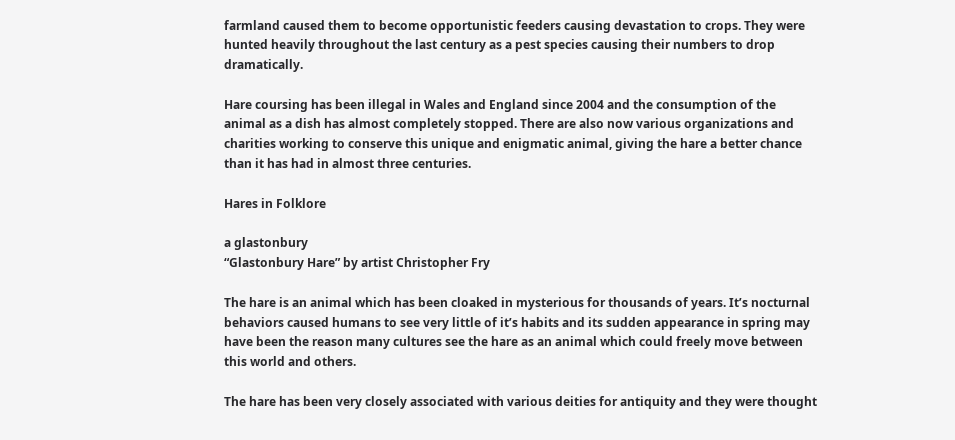farmland caused them to become opportunistic feeders causing devastation to crops. They were hunted heavily throughout the last century as a pest species causing their numbers to drop dramatically.

Hare coursing has been illegal in Wales and England since 2004 and the consumption of the animal as a dish has almost completely stopped. There are also now various organizations and charities working to conserve this unique and enigmatic animal, giving the hare a better chance than it has had in almost three centuries.

Hares in Folklore

a glastonbury
“Glastonbury Hare” by artist Christopher Fry

The hare is an animal which has been cloaked in mysterious for thousands of years. It’s nocturnal behaviors caused humans to see very little of it’s habits and its sudden appearance in spring may have been the reason many cultures see the hare as an animal which could freely move between this world and others.

The hare has been very closely associated with various deities for antiquity and they were thought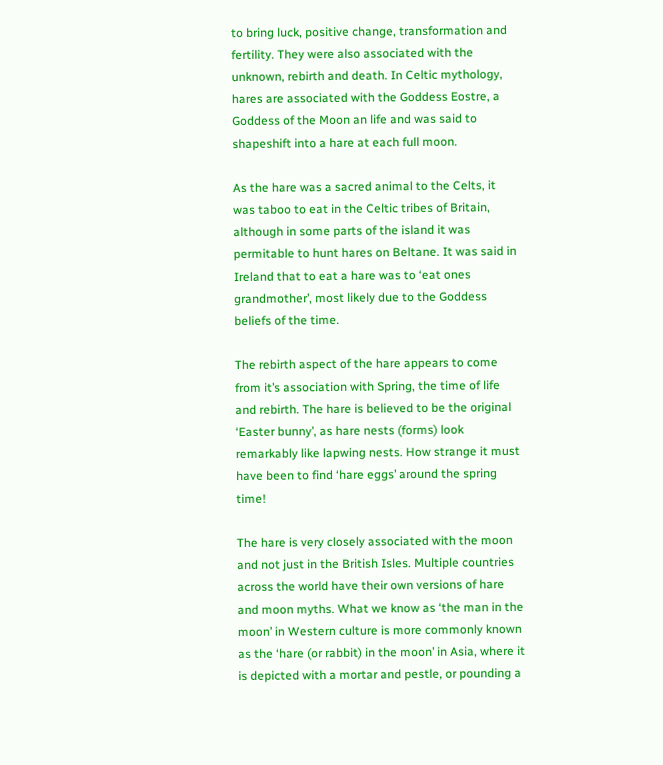to bring luck, positive change, transformation and fertility. They were also associated with the unknown, rebirth and death. In Celtic mythology, hares are associated with the Goddess Eostre, a Goddess of the Moon an life and was said to shapeshift into a hare at each full moon.

As the hare was a sacred animal to the Celts, it was taboo to eat in the Celtic tribes of Britain, although in some parts of the island it was permitable to hunt hares on Beltane. It was said in Ireland that to eat a hare was to ‘eat ones grandmother’, most likely due to the Goddess beliefs of the time.

The rebirth aspect of the hare appears to come from it’s association with Spring, the time of life and rebirth. The hare is believed to be the original ‘Easter bunny’, as hare nests (forms) look remarkably like lapwing nests. How strange it must have been to find ‘hare eggs’ around the spring time!

The hare is very closely associated with the moon and not just in the British Isles. Multiple countries across the world have their own versions of hare and moon myths. What we know as ‘the man in the moon’ in Western culture is more commonly known as the ‘hare (or rabbit) in the moon’ in Asia, where it is depicted with a mortar and pestle, or pounding a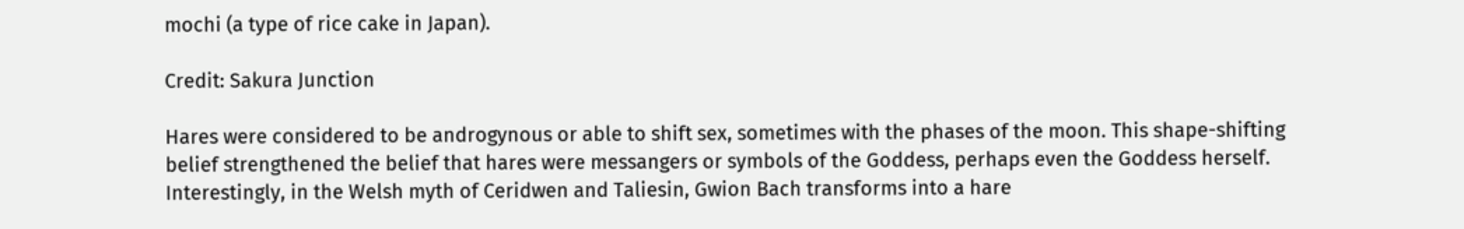mochi (a type of rice cake in Japan).

Credit: Sakura Junction

Hares were considered to be androgynous or able to shift sex, sometimes with the phases of the moon. This shape-shifting belief strengthened the belief that hares were messangers or symbols of the Goddess, perhaps even the Goddess herself. Interestingly, in the Welsh myth of Ceridwen and Taliesin, Gwion Bach transforms into a hare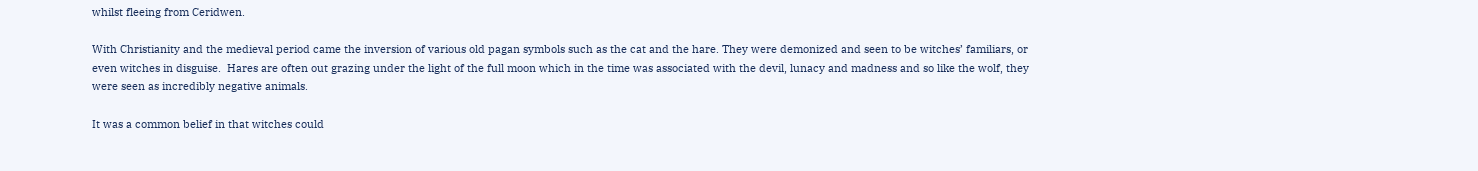whilst fleeing from Ceridwen.

With Christianity and the medieval period came the inversion of various old pagan symbols such as the cat and the hare. They were demonized and seen to be witches’ familiars, or even witches in disguise.  Hares are often out grazing under the light of the full moon which in the time was associated with the devil, lunacy and madness and so like the wolf, they were seen as incredibly negative animals.

It was a common belief in that witches could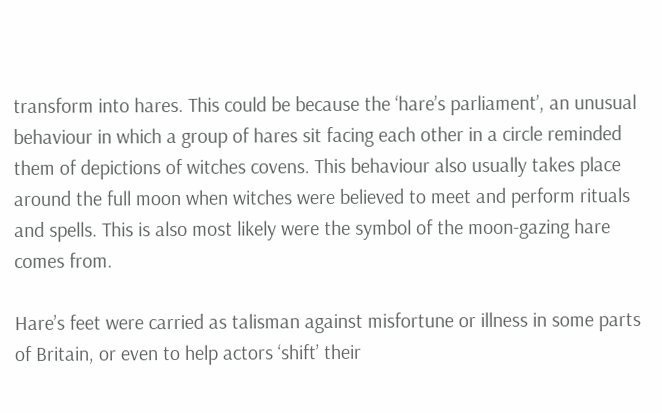transform into hares. This could be because the ‘hare’s parliament’, an unusual behaviour in which a group of hares sit facing each other in a circle reminded them of depictions of witches covens. This behaviour also usually takes place around the full moon when witches were believed to meet and perform rituals and spells. This is also most likely were the symbol of the moon-gazing hare comes from.

Hare’s feet were carried as talisman against misfortune or illness in some parts of Britain, or even to help actors ‘shift’ their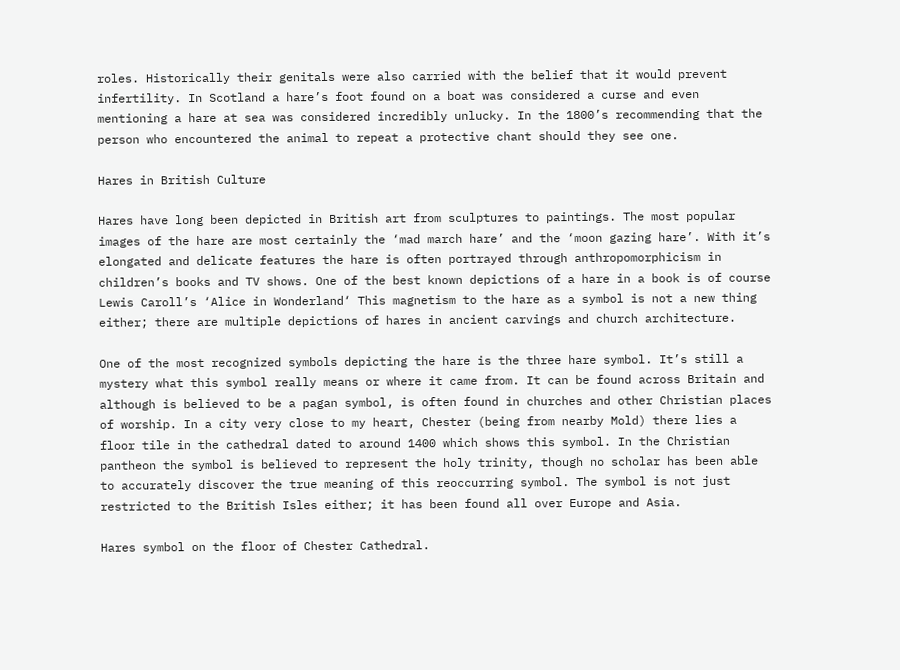roles. Historically their genitals were also carried with the belief that it would prevent infertility. In Scotland a hare’s foot found on a boat was considered a curse and even mentioning a hare at sea was considered incredibly unlucky. In the 1800’s recommending that the person who encountered the animal to repeat a protective chant should they see one.

Hares in British Culture

Hares have long been depicted in British art from sculptures to paintings. The most popular images of the hare are most certainly the ‘mad march hare’ and the ‘moon gazing hare’. With it’s elongated and delicate features the hare is often portrayed through anthropomorphicism in children’s books and TV shows. One of the best known depictions of a hare in a book is of course Lewis Caroll’s ‘Alice in Wonderland‘ This magnetism to the hare as a symbol is not a new thing either; there are multiple depictions of hares in ancient carvings and church architecture.

One of the most recognized symbols depicting the hare is the three hare symbol. It’s still a mystery what this symbol really means or where it came from. It can be found across Britain and although is believed to be a pagan symbol, is often found in churches and other Christian places of worship. In a city very close to my heart, Chester (being from nearby Mold) there lies a floor tile in the cathedral dated to around 1400 which shows this symbol. In the Christian pantheon the symbol is believed to represent the holy trinity, though no scholar has been able to accurately discover the true meaning of this reoccurring symbol. The symbol is not just restricted to the British Isles either; it has been found all over Europe and Asia.

Hares symbol on the floor of Chester Cathedral.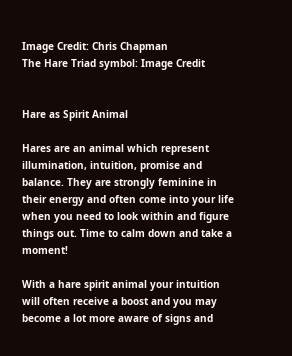Image Credit: Chris Chapman
The Hare Triad symbol: Image Credit


Hare as Spirit Animal

Hares are an animal which represent illumination, intuition, promise and balance. They are strongly feminine in their energy and often come into your life when you need to look within and figure things out. Time to calm down and take a moment!

With a hare spirit animal your intuition will often receive a boost and you may become a lot more aware of signs and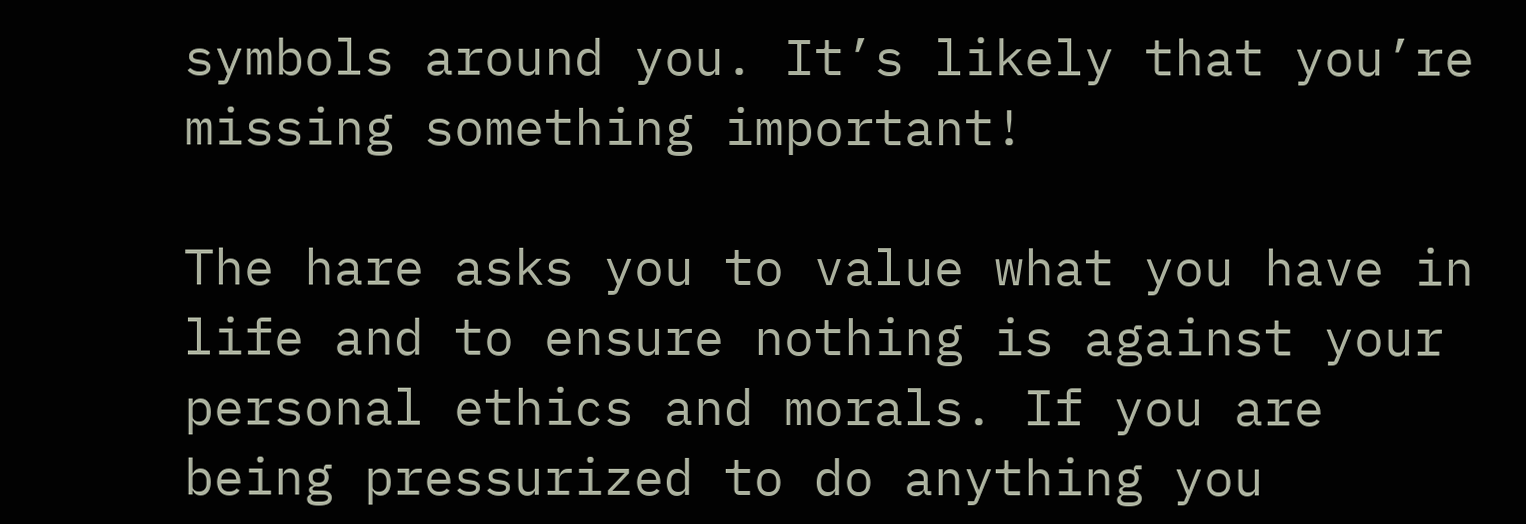symbols around you. It’s likely that you’re missing something important!

The hare asks you to value what you have in life and to ensure nothing is against your personal ethics and morals. If you are being pressurized to do anything you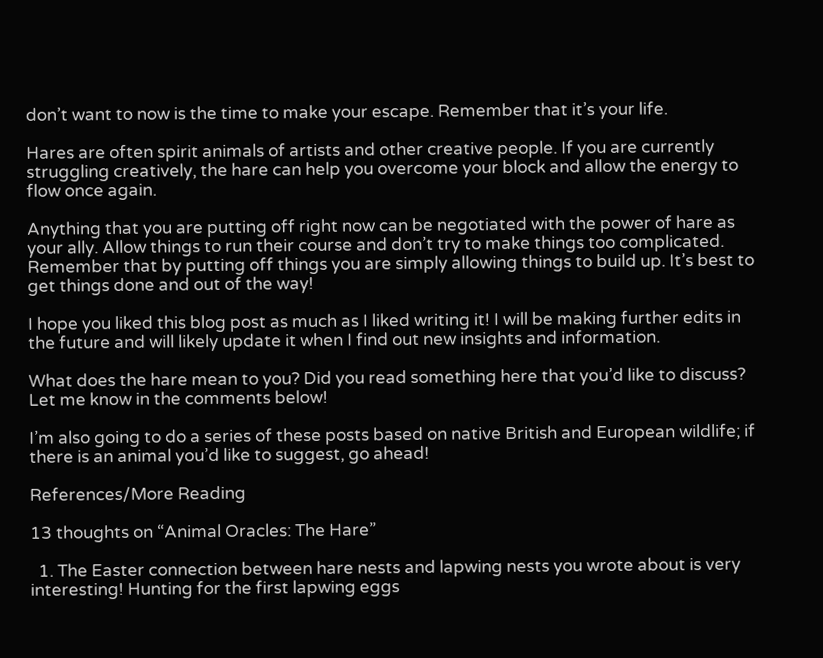don’t want to now is the time to make your escape. Remember that it’s your life.

Hares are often spirit animals of artists and other creative people. If you are currently struggling creatively, the hare can help you overcome your block and allow the energy to flow once again.

Anything that you are putting off right now can be negotiated with the power of hare as your ally. Allow things to run their course and don’t try to make things too complicated. Remember that by putting off things you are simply allowing things to build up. It’s best to get things done and out of the way!

I hope you liked this blog post as much as I liked writing it! I will be making further edits in the future and will likely update it when I find out new insights and information.

What does the hare mean to you? Did you read something here that you’d like to discuss? Let me know in the comments below!

I’m also going to do a series of these posts based on native British and European wildlife; if there is an animal you’d like to suggest, go ahead!

References/More Reading

13 thoughts on “Animal Oracles: The Hare”

  1. The Easter connection between hare nests and lapwing nests you wrote about is very interesting! Hunting for the first lapwing eggs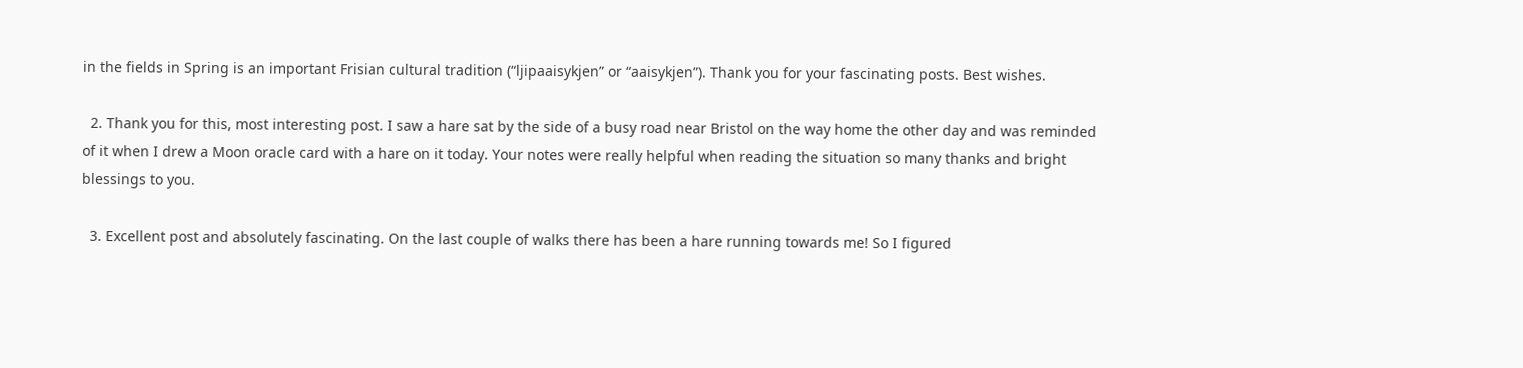in the fields in Spring is an important Frisian cultural tradition (“ljipaaisykjen” or “aaisykjen”). Thank you for your fascinating posts. Best wishes.

  2. Thank you for this, most interesting post. I saw a hare sat by the side of a busy road near Bristol on the way home the other day and was reminded of it when I drew a Moon oracle card with a hare on it today. Your notes were really helpful when reading the situation so many thanks and bright blessings to you.

  3. Excellent post and absolutely fascinating. On the last couple of walks there has been a hare running towards me! So I figured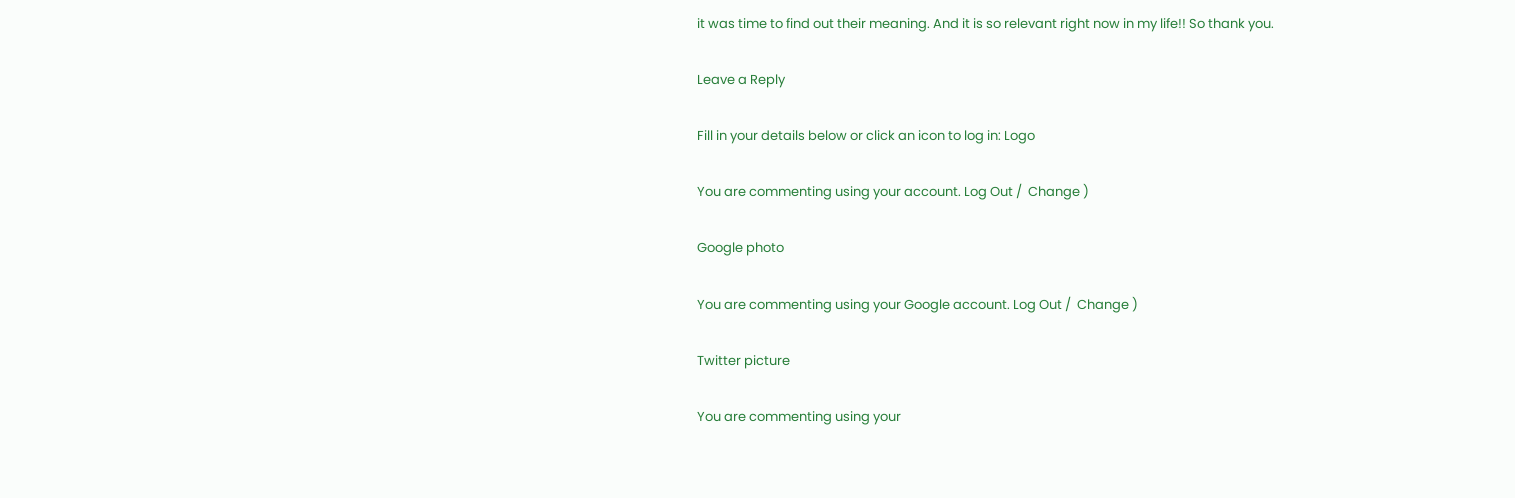it was time to find out their meaning. And it is so relevant right now in my life!! So thank you.

Leave a Reply

Fill in your details below or click an icon to log in: Logo

You are commenting using your account. Log Out /  Change )

Google photo

You are commenting using your Google account. Log Out /  Change )

Twitter picture

You are commenting using your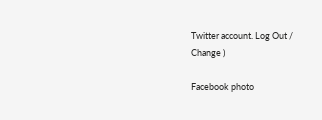Twitter account. Log Out /  Change )

Facebook photo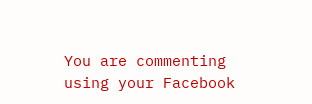You are commenting using your Facebook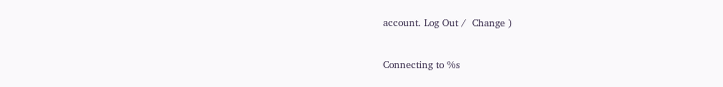account. Log Out /  Change )

Connecting to %s